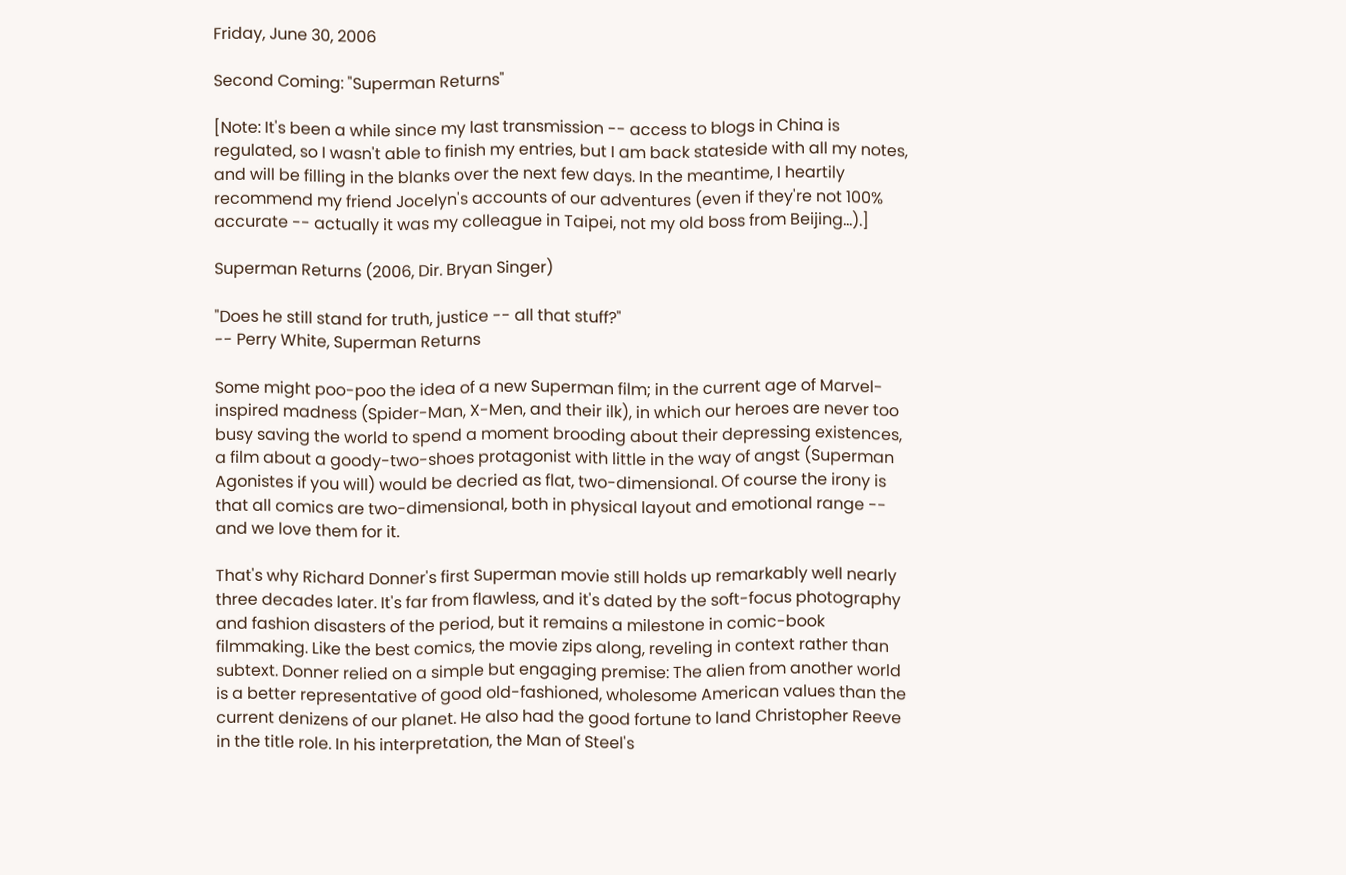Friday, June 30, 2006

Second Coming: "Superman Returns"

[Note: It's been a while since my last transmission -- access to blogs in China is regulated, so I wasn't able to finish my entries, but I am back stateside with all my notes, and will be filling in the blanks over the next few days. In the meantime, I heartily recommend my friend Jocelyn's accounts of our adventures (even if they're not 100% accurate -- actually it was my colleague in Taipei, not my old boss from Beijing...).]

Superman Returns (2006, Dir. Bryan Singer)

"Does he still stand for truth, justice -- all that stuff?"
-- Perry White, Superman Returns

Some might poo-poo the idea of a new Superman film; in the current age of Marvel-inspired madness (Spider-Man, X-Men, and their ilk), in which our heroes are never too busy saving the world to spend a moment brooding about their depressing existences, a film about a goody-two-shoes protagonist with little in the way of angst (Superman Agonistes if you will) would be decried as flat, two-dimensional. Of course the irony is that all comics are two-dimensional, both in physical layout and emotional range -- and we love them for it.

That's why Richard Donner's first Superman movie still holds up remarkably well nearly three decades later. It's far from flawless, and it's dated by the soft-focus photography and fashion disasters of the period, but it remains a milestone in comic-book filmmaking. Like the best comics, the movie zips along, reveling in context rather than subtext. Donner relied on a simple but engaging premise: The alien from another world is a better representative of good old-fashioned, wholesome American values than the current denizens of our planet. He also had the good fortune to land Christopher Reeve in the title role. In his interpretation, the Man of Steel's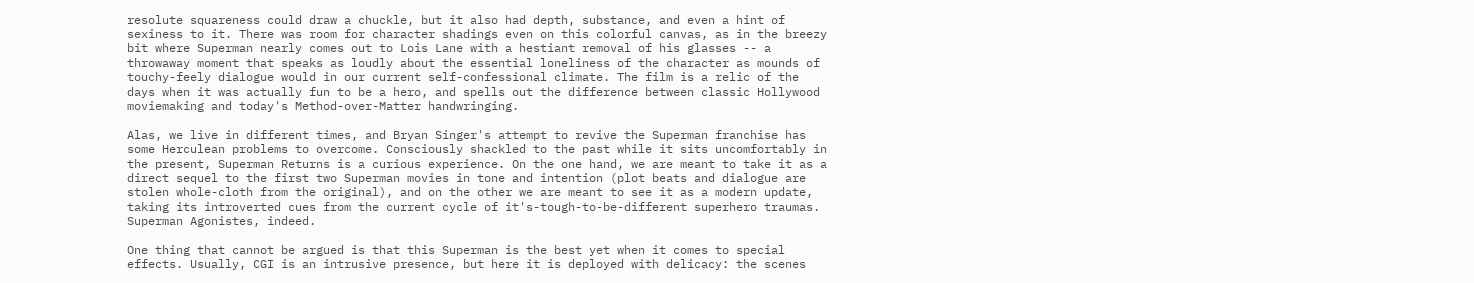resolute squareness could draw a chuckle, but it also had depth, substance, and even a hint of sexiness to it. There was room for character shadings even on this colorful canvas, as in the breezy bit where Superman nearly comes out to Lois Lane with a hestiant removal of his glasses -- a throwaway moment that speaks as loudly about the essential loneliness of the character as mounds of touchy-feely dialogue would in our current self-confessional climate. The film is a relic of the days when it was actually fun to be a hero, and spells out the difference between classic Hollywood moviemaking and today's Method-over-Matter handwringing.

Alas, we live in different times, and Bryan Singer's attempt to revive the Superman franchise has some Herculean problems to overcome. Consciously shackled to the past while it sits uncomfortably in the present, Superman Returns is a curious experience. On the one hand, we are meant to take it as a direct sequel to the first two Superman movies in tone and intention (plot beats and dialogue are stolen whole-cloth from the original), and on the other we are meant to see it as a modern update, taking its introverted cues from the current cycle of it's-tough-to-be-different superhero traumas. Superman Agonistes, indeed.

One thing that cannot be argued is that this Superman is the best yet when it comes to special effects. Usually, CGI is an intrusive presence, but here it is deployed with delicacy: the scenes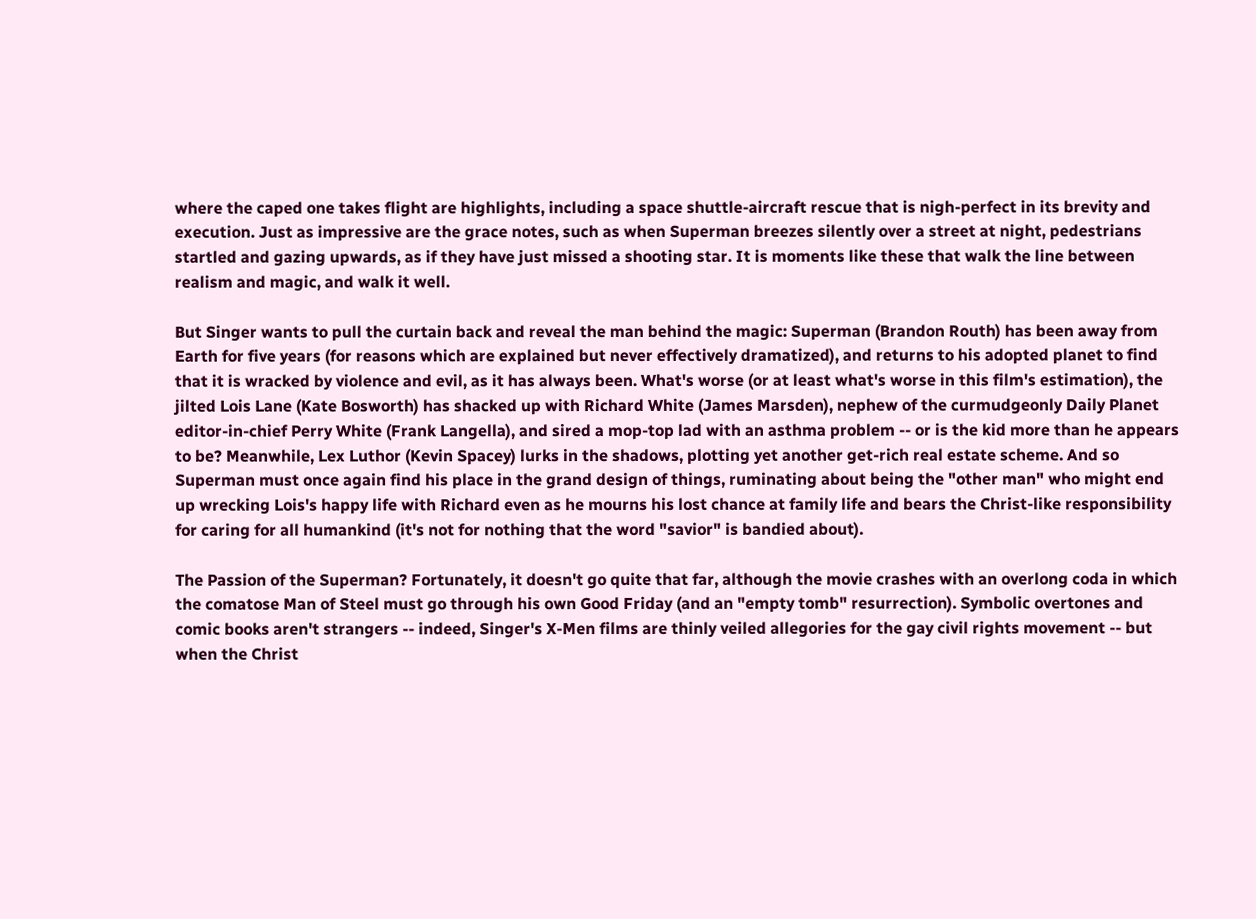where the caped one takes flight are highlights, including a space shuttle-aircraft rescue that is nigh-perfect in its brevity and execution. Just as impressive are the grace notes, such as when Superman breezes silently over a street at night, pedestrians startled and gazing upwards, as if they have just missed a shooting star. It is moments like these that walk the line between realism and magic, and walk it well.

But Singer wants to pull the curtain back and reveal the man behind the magic: Superman (Brandon Routh) has been away from Earth for five years (for reasons which are explained but never effectively dramatized), and returns to his adopted planet to find that it is wracked by violence and evil, as it has always been. What's worse (or at least what's worse in this film's estimation), the jilted Lois Lane (Kate Bosworth) has shacked up with Richard White (James Marsden), nephew of the curmudgeonly Daily Planet editor-in-chief Perry White (Frank Langella), and sired a mop-top lad with an asthma problem -- or is the kid more than he appears to be? Meanwhile, Lex Luthor (Kevin Spacey) lurks in the shadows, plotting yet another get-rich real estate scheme. And so Superman must once again find his place in the grand design of things, ruminating about being the "other man" who might end up wrecking Lois's happy life with Richard even as he mourns his lost chance at family life and bears the Christ-like responsibility for caring for all humankind (it's not for nothing that the word "savior" is bandied about).

The Passion of the Superman? Fortunately, it doesn't go quite that far, although the movie crashes with an overlong coda in which the comatose Man of Steel must go through his own Good Friday (and an "empty tomb" resurrection). Symbolic overtones and comic books aren't strangers -- indeed, Singer's X-Men films are thinly veiled allegories for the gay civil rights movement -- but when the Christ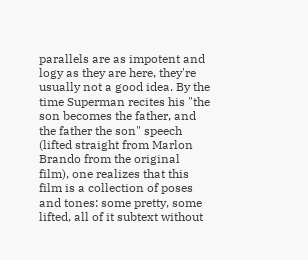parallels are as impotent and logy as they are here, they're usually not a good idea. By the time Superman recites his "the son becomes the father, and the father the son" speech (lifted straight from Marlon Brando from the original film), one realizes that this film is a collection of poses and tones: some pretty, some lifted, all of it subtext without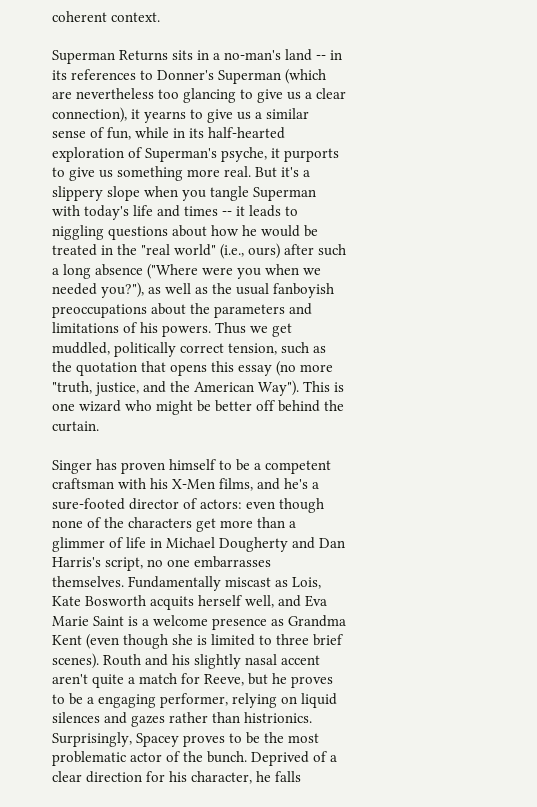coherent context.

Superman Returns sits in a no-man's land -- in its references to Donner's Superman (which are nevertheless too glancing to give us a clear connection), it yearns to give us a similar sense of fun, while in its half-hearted exploration of Superman's psyche, it purports to give us something more real. But it's a slippery slope when you tangle Superman with today's life and times -- it leads to niggling questions about how he would be treated in the "real world" (i.e., ours) after such a long absence ("Where were you when we needed you?"), as well as the usual fanboyish preoccupations about the parameters and limitations of his powers. Thus we get muddled, politically correct tension, such as the quotation that opens this essay (no more "truth, justice, and the American Way"). This is one wizard who might be better off behind the curtain.

Singer has proven himself to be a competent craftsman with his X-Men films, and he's a sure-footed director of actors: even though none of the characters get more than a glimmer of life in Michael Dougherty and Dan Harris's script, no one embarrasses themselves. Fundamentally miscast as Lois, Kate Bosworth acquits herself well, and Eva Marie Saint is a welcome presence as Grandma Kent (even though she is limited to three brief scenes). Routh and his slightly nasal accent aren't quite a match for Reeve, but he proves to be a engaging performer, relying on liquid silences and gazes rather than histrionics. Surprisingly, Spacey proves to be the most problematic actor of the bunch. Deprived of a clear direction for his character, he falls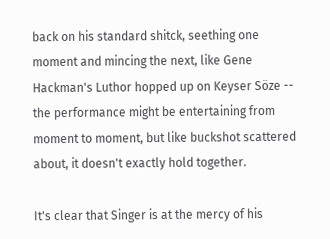back on his standard shitck, seething one moment and mincing the next, like Gene Hackman's Luthor hopped up on Keyser Söze -- the performance might be entertaining from moment to moment, but like buckshot scattered about, it doesn't exactly hold together.

It's clear that Singer is at the mercy of his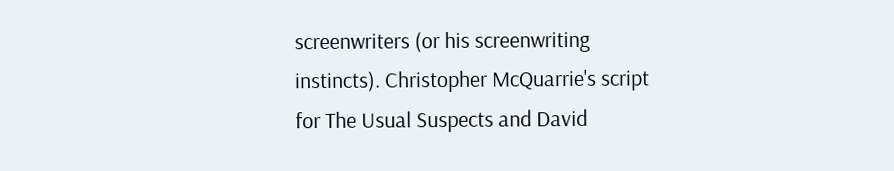screenwriters (or his screenwriting instincts). Christopher McQuarrie's script for The Usual Suspects and David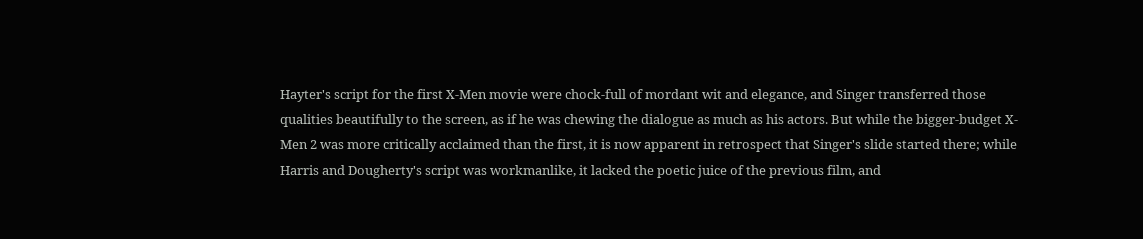Hayter's script for the first X-Men movie were chock-full of mordant wit and elegance, and Singer transferred those qualities beautifully to the screen, as if he was chewing the dialogue as much as his actors. But while the bigger-budget X-Men 2 was more critically acclaimed than the first, it is now apparent in retrospect that Singer's slide started there; while Harris and Dougherty's script was workmanlike, it lacked the poetic juice of the previous film, and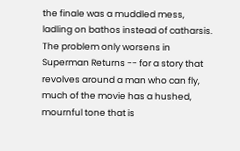the finale was a muddled mess, ladling on bathos instead of catharsis. The problem only worsens in Superman Returns -- for a story that revolves around a man who can fly, much of the movie has a hushed, mournful tone that is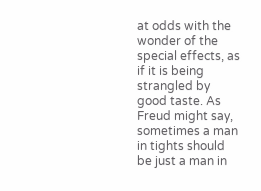at odds with the wonder of the special effects, as if it is being strangled by good taste. As Freud might say, sometimes a man in tights should be just a man in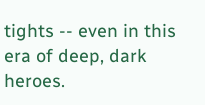tights -- even in this era of deep, dark heroes.